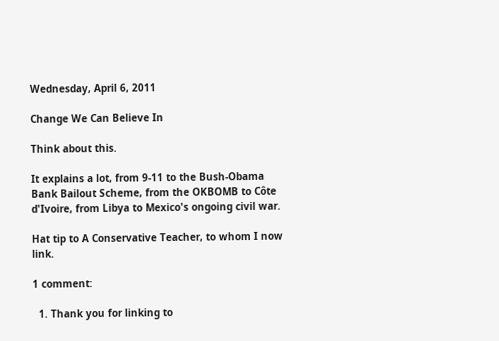Wednesday, April 6, 2011

Change We Can Believe In

Think about this.

It explains a lot, from 9-11 to the Bush-Obama Bank Bailout Scheme, from the OKBOMB to Côte d'Ivoire, from Libya to Mexico's ongoing civil war.

Hat tip to A Conservative Teacher, to whom I now link.

1 comment:

  1. Thank you for linking to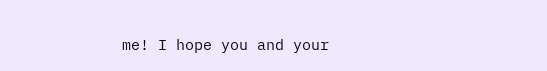me! I hope you and your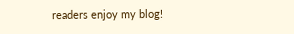readers enjoy my blog!